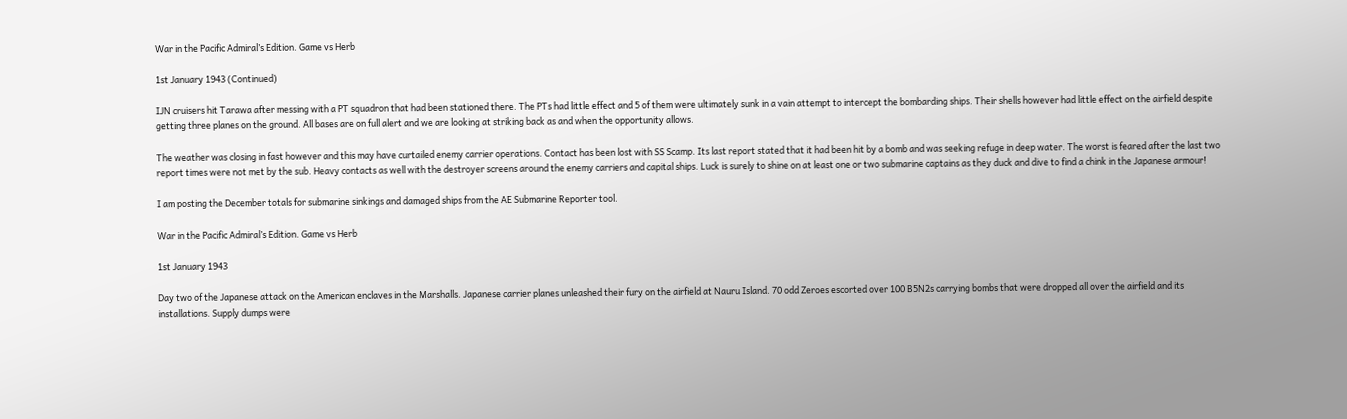War in the Pacific Admiral’s Edition. Game vs Herb

1st January 1943 (Continued)

IJN cruisers hit Tarawa after messing with a PT squadron that had been stationed there. The PTs had little effect and 5 of them were ultimately sunk in a vain attempt to intercept the bombarding ships. Their shells however had little effect on the airfield despite getting three planes on the ground. All bases are on full alert and we are looking at striking back as and when the opportunity allows.

The weather was closing in fast however and this may have curtailed enemy carrier operations. Contact has been lost with SS Scamp. Its last report stated that it had been hit by a bomb and was seeking refuge in deep water. The worst is feared after the last two report times were not met by the sub. Heavy contacts as well with the destroyer screens around the enemy carriers and capital ships. Luck is surely to shine on at least one or two submarine captains as they duck and dive to find a chink in the Japanese armour!

I am posting the December totals for submarine sinkings and damaged ships from the AE Submarine Reporter tool.

War in the Pacific Admiral’s Edition. Game vs Herb

1st January 1943

Day two of the Japanese attack on the American enclaves in the Marshalls. Japanese carrier planes unleashed their fury on the airfield at Nauru Island. 70 odd Zeroes escorted over 100 B5N2s carrying bombs that were dropped all over the airfield and its installations. Supply dumps were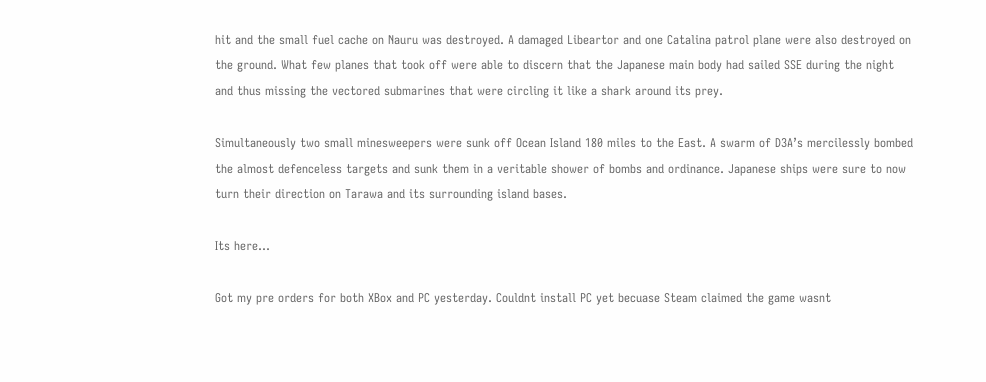hit and the small fuel cache on Nauru was destroyed. A damaged Libeartor and one Catalina patrol plane were also destroyed on the ground. What few planes that took off were able to discern that the Japanese main body had sailed SSE during the night and thus missing the vectored submarines that were circling it like a shark around its prey.

Simultaneously two small minesweepers were sunk off Ocean Island 180 miles to the East. A swarm of D3A’s mercilessly bombed the almost defenceless targets and sunk them in a veritable shower of bombs and ordinance. Japanese ships were sure to now turn their direction on Tarawa and its surrounding island bases.

Its here…

Got my pre orders for both XBox and PC yesterday. Couldnt install PC yet becuase Steam claimed the game wasnt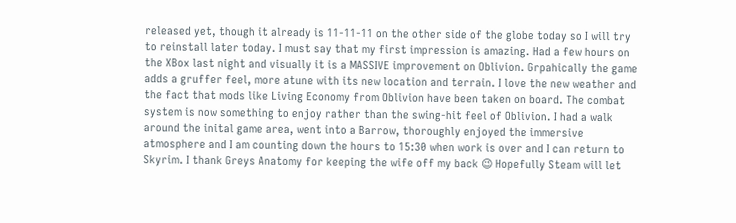released yet, though it already is 11-11-11 on the other side of the globe today so I will try to reinstall later today. I must say that my first impression is amazing. Had a few hours on the XBox last night and visually it is a MASSIVE improvement on Oblivion. Grpahically the game adds a gruffer feel, more atune with its new location and terrain. I love the new weather and the fact that mods like Living Economy from Oblivion have been taken on board. The combat system is now something to enjoy rather than the swing-hit feel of Oblivion. I had a walk around the inital game area, went into a Barrow, thoroughly enjoyed the immersive atmosphere and I am counting down the hours to 15:30 when work is over and I can return to Skyrim. I thank Greys Anatomy for keeping the wife off my back 😉 Hopefully Steam will let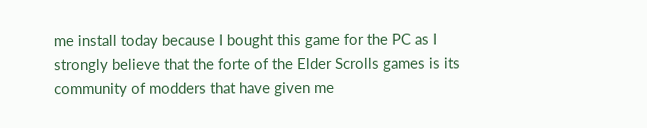me install today because I bought this game for the PC as I strongly believe that the forte of the Elder Scrolls games is its community of modders that have given me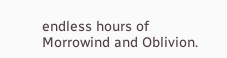endless hours of Morrowind and Oblivion.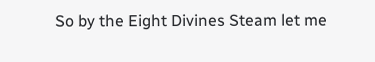So by the Eight Divines Steam let me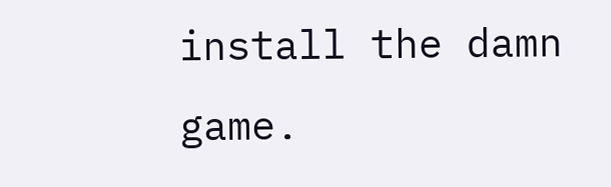install the damn game.